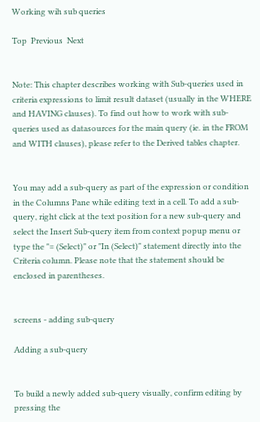Working wih sub queries

Top  Previous  Next


Note: This chapter describes working with Sub-queries used in criteria expressions to limit result dataset (usually in the WHERE and HAVING clauses). To find out how to work with sub-queries used as datasources for the main query (ie. in the FROM and WITH clauses), please refer to the Derived tables chapter.


You may add a sub-query as part of the expression or condition in the Columns Pane while editing text in a cell. To add a sub-query, right click at the text position for a new sub-query and select the Insert Sub-query item from context popup menu or type the "= (Select)" or "In (Select)" statement directly into the Criteria column. Please note that the statement should be enclosed in parentheses.


screens - adding sub-query

Adding a sub-query


To build a newly added sub-query visually, confirm editing by pressing the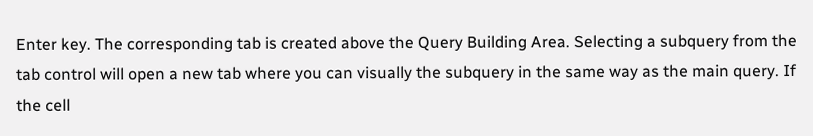Enter key. The corresponding tab is created above the Query Building Area. Selecting a subquery from the tab control will open a new tab where you can visually the subquery in the same way as the main query. If the cell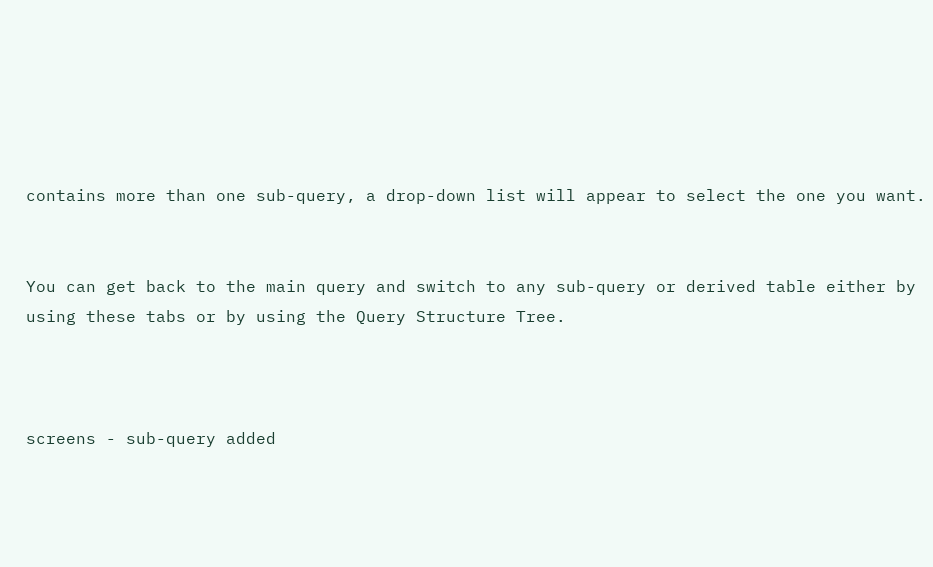contains more than one sub-query, a drop-down list will appear to select the one you want.


You can get back to the main query and switch to any sub-query or derived table either by using these tabs or by using the Query Structure Tree.



screens - sub-query added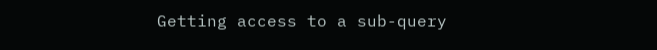Getting access to a sub-query